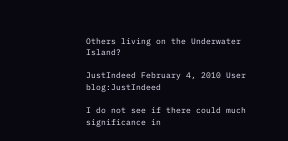Others living on the Underwater Island?

JustIndeed February 4, 2010 User blog:JustIndeed

I do not see if there could much significance in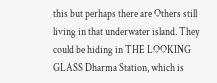this but perhaps there are Others still living in that underwater island. They could be hiding in THE LOOKING GLASS Dharma Station, which is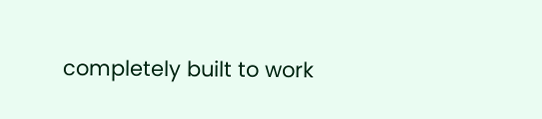completely built to work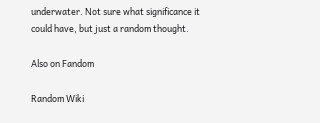underwater. Not sure what significance it could have, but just a random thought.

Also on Fandom

Random Wiki